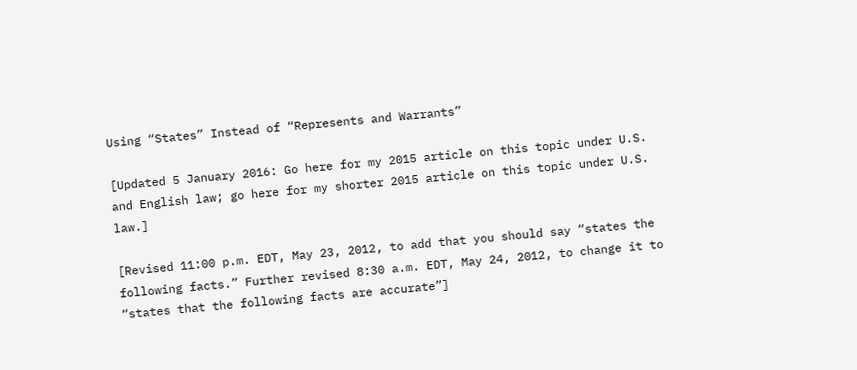Using “States” Instead of “Represents and Warrants”

[Updated 5 January 2016: Go here for my 2015 article on this topic under U.S. and English law; go here for my shorter 2015 article on this topic under U.S. law.]

[Revised 11:00 p.m. EDT, May 23, 2012, to add that you should say “states the following facts.” Further revised 8:30 a.m. EDT, May 24, 2012, to change it to “states that the following facts are accurate”]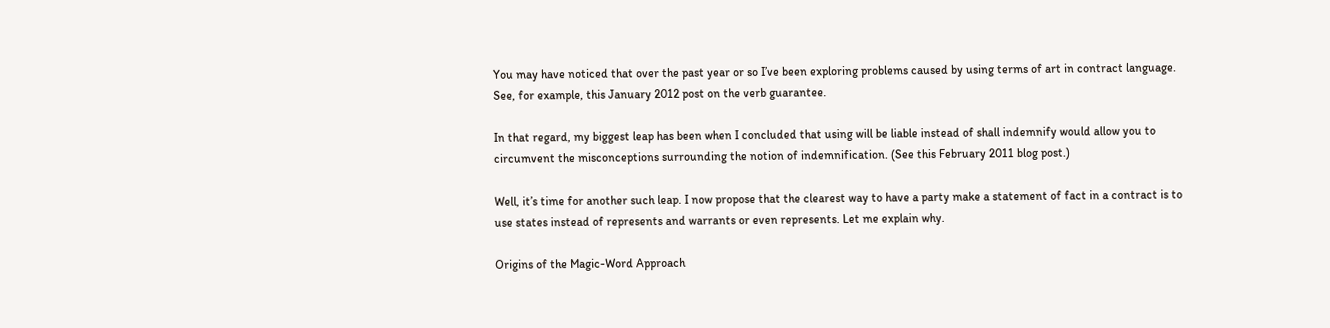You may have noticed that over the past year or so I’ve been exploring problems caused by using terms of art in contract language. See, for example, this January 2012 post on the verb guarantee.

In that regard, my biggest leap has been when I concluded that using will be liable instead of shall indemnify would allow you to circumvent the misconceptions surrounding the notion of indemnification. (See this February 2011 blog post.)

Well, it’s time for another such leap. I now propose that the clearest way to have a party make a statement of fact in a contract is to use states instead of represents and warrants or even represents. Let me explain why.

Origins of the Magic-Word Approach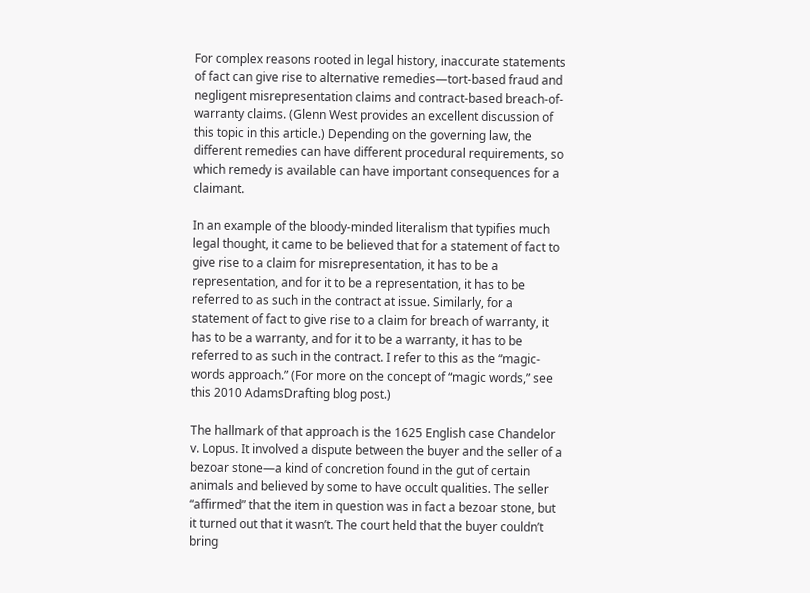For complex reasons rooted in legal history, inaccurate statements of fact can give rise to alternative remedies—tort-based fraud and negligent misrepresentation claims and contract-based breach-of-warranty claims. (Glenn West provides an excellent discussion of this topic in this article.) Depending on the governing law, the different remedies can have different procedural requirements, so which remedy is available can have important consequences for a claimant.

In an example of the bloody-minded literalism that typifies much legal thought, it came to be believed that for a statement of fact to give rise to a claim for misrepresentation, it has to be a representation, and for it to be a representation, it has to be referred to as such in the contract at issue. Similarly, for a statement of fact to give rise to a claim for breach of warranty, it has to be a warranty, and for it to be a warranty, it has to be referred to as such in the contract. I refer to this as the “magic-words approach.” (For more on the concept of “magic words,” see this 2010 AdamsDrafting blog post.)

The hallmark of that approach is the 1625 English case Chandelor v. Lopus. It involved a dispute between the buyer and the seller of a bezoar stone—a kind of concretion found in the gut of certain animals and believed by some to have occult qualities. The seller “affirmed” that the item in question was in fact a bezoar stone, but it turned out that it wasn’t. The court held that the buyer couldn’t bring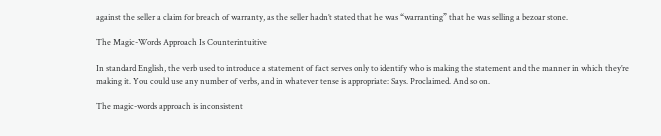against the seller a claim for breach of warranty, as the seller hadn’t stated that he was “warranting” that he was selling a bezoar stone.

The Magic-Words Approach Is Counterintuitive

In standard English, the verb used to introduce a statement of fact serves only to identify who is making the statement and the manner in which they’re making it. You could use any number of verbs, and in whatever tense is appropriate: Says. Proclaimed. And so on.

The magic-words approach is inconsistent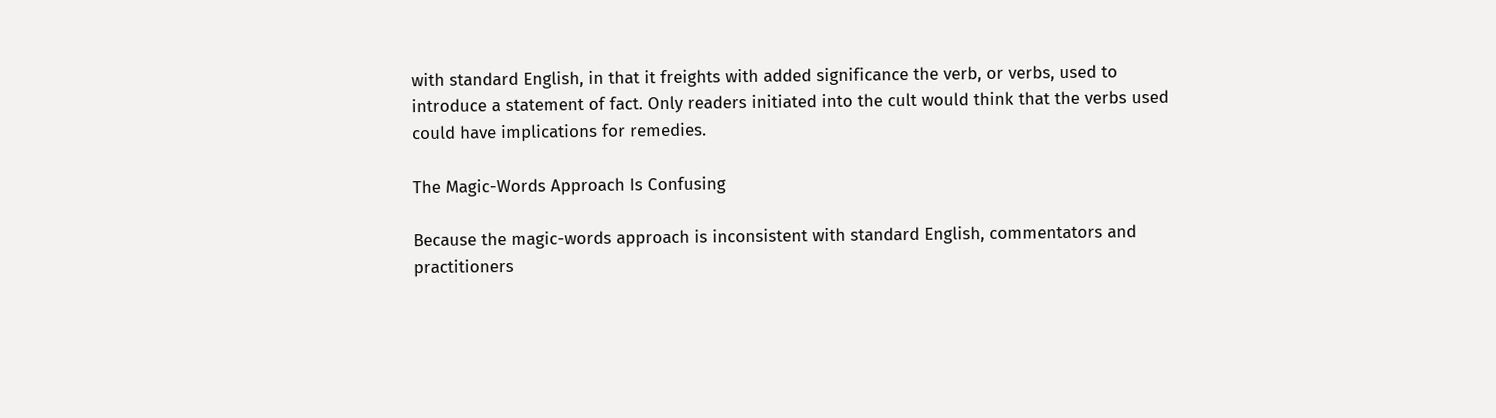with standard English, in that it freights with added significance the verb, or verbs, used to introduce a statement of fact. Only readers initiated into the cult would think that the verbs used could have implications for remedies.

The Magic-Words Approach Is Confusing

Because the magic-words approach is inconsistent with standard English, commentators and practitioners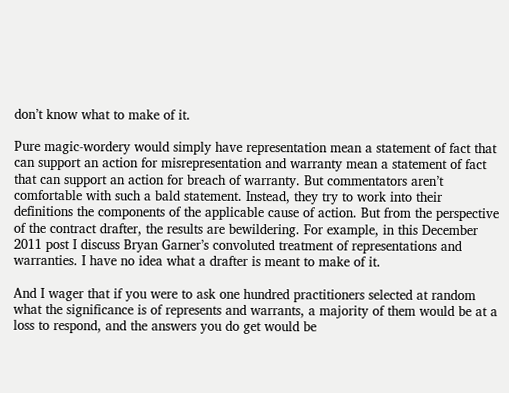don’t know what to make of it.

Pure magic-wordery would simply have representation mean a statement of fact that can support an action for misrepresentation and warranty mean a statement of fact that can support an action for breach of warranty. But commentators aren’t comfortable with such a bald statement. Instead, they try to work into their definitions the components of the applicable cause of action. But from the perspective of the contract drafter, the results are bewildering. For example, in this December 2011 post I discuss Bryan Garner’s convoluted treatment of representations and warranties. I have no idea what a drafter is meant to make of it.

And I wager that if you were to ask one hundred practitioners selected at random what the significance is of represents and warrants, a majority of them would be at a loss to respond, and the answers you do get would be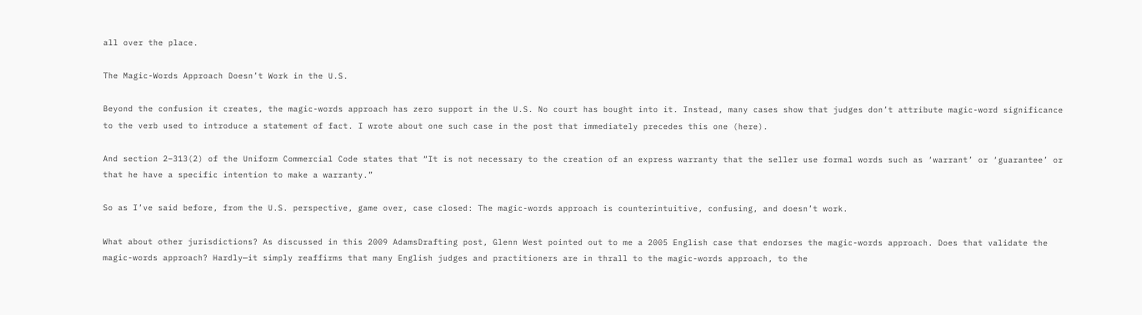all over the place.

The Magic-Words Approach Doesn’t Work in the U.S.

Beyond the confusion it creates, the magic-words approach has zero support in the U.S. No court has bought into it. Instead, many cases show that judges don’t attribute magic-word significance to the verb used to introduce a statement of fact. I wrote about one such case in the post that immediately precedes this one (here).

And section 2–313(2) of the Uniform Commercial Code states that “It is not necessary to the creation of an express warranty that the seller use formal words such as ‘warrant’ or ‘guarantee’ or that he have a specific intention to make a warranty.”

So as I’ve said before, from the U.S. perspective, game over, case closed: The magic-words approach is counterintuitive, confusing, and doesn’t work.

What about other jurisdictions? As discussed in this 2009 AdamsDrafting post, Glenn West pointed out to me a 2005 English case that endorses the magic-words approach. Does that validate the magic-words approach? Hardly—it simply reaffirms that many English judges and practitioners are in thrall to the magic-words approach, to the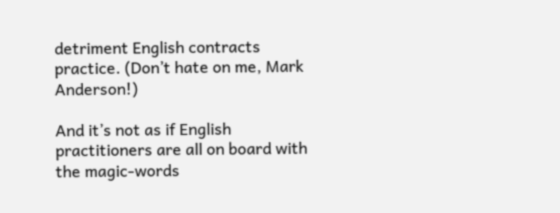detriment English contracts practice. (Don’t hate on me, Mark Anderson!)

And it’s not as if English practitioners are all on board with the magic-words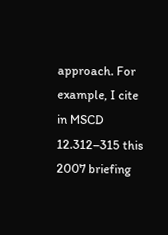approach. For example, I cite in MSCD 12.312–315 this 2007 briefing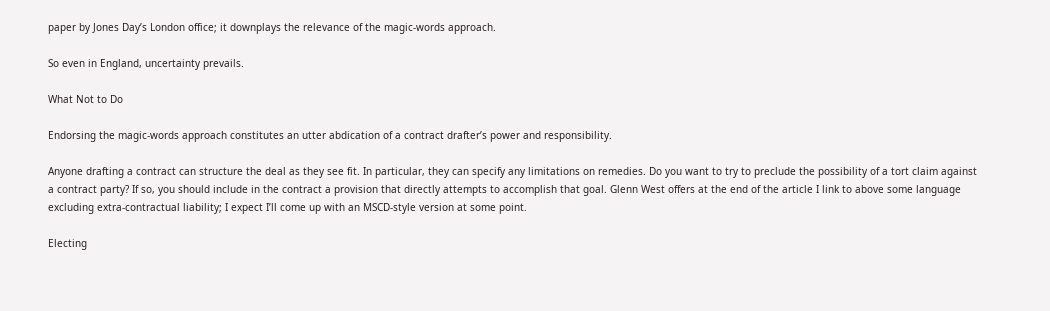paper by Jones Day’s London office; it downplays the relevance of the magic-words approach.

So even in England, uncertainty prevails.

What Not to Do

Endorsing the magic-words approach constitutes an utter abdication of a contract drafter’s power and responsibility.

Anyone drafting a contract can structure the deal as they see fit. In particular, they can specify any limitations on remedies. Do you want to try to preclude the possibility of a tort claim against a contract party? If so, you should include in the contract a provision that directly attempts to accomplish that goal. Glenn West offers at the end of the article I link to above some language excluding extra-contractual liability; I expect I’ll come up with an MSCD-style version at some point.

Electing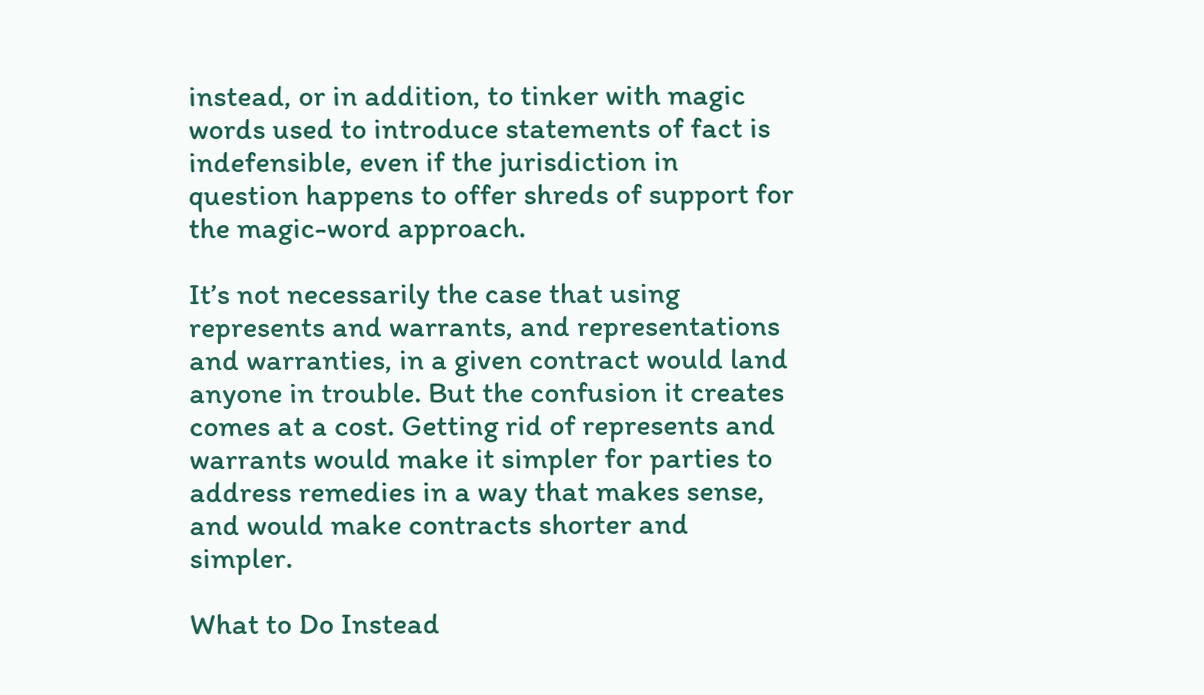instead, or in addition, to tinker with magic words used to introduce statements of fact is indefensible, even if the jurisdiction in question happens to offer shreds of support for the magic-word approach.

It’s not necessarily the case that using represents and warrants, and representations and warranties, in a given contract would land anyone in trouble. But the confusion it creates comes at a cost. Getting rid of represents and warrants would make it simpler for parties to address remedies in a way that makes sense, and would make contracts shorter and simpler.

What to Do Instead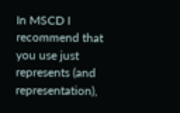In MSCD I recommend that you use just represents (and representation),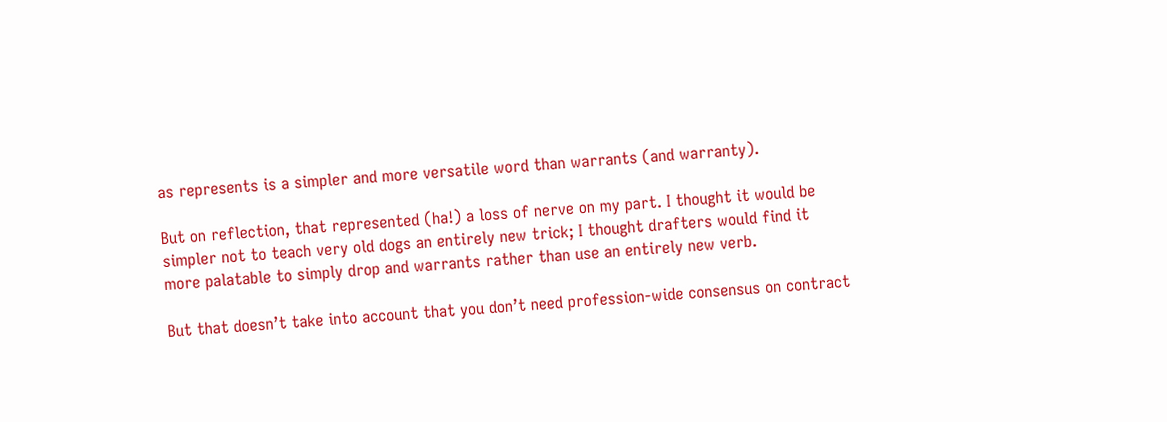as represents is a simpler and more versatile word than warrants (and warranty).

But on reflection, that represented (ha!) a loss of nerve on my part. I thought it would be simpler not to teach very old dogs an entirely new trick; I thought drafters would find it more palatable to simply drop and warrants rather than use an entirely new verb.

But that doesn’t take into account that you don’t need profession-wide consensus on contract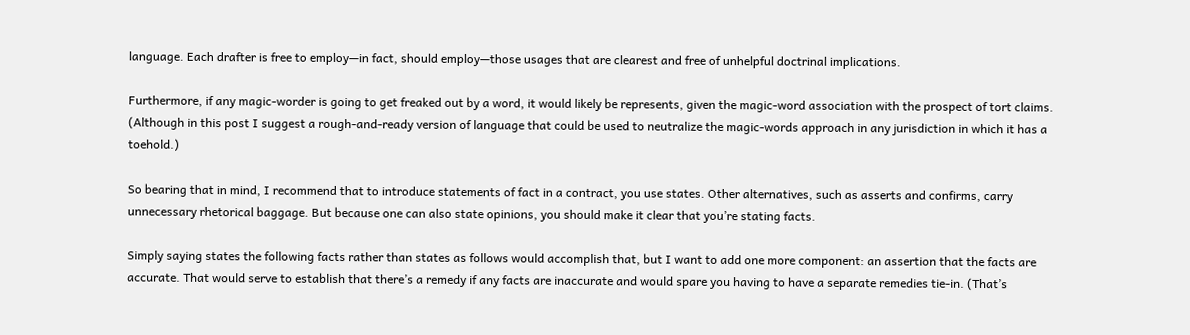language. Each drafter is free to employ—in fact, should employ—those usages that are clearest and free of unhelpful doctrinal implications.

Furthermore, if any magic-worder is going to get freaked out by a word, it would likely be represents, given the magic-word association with the prospect of tort claims. (Although in this post I suggest a rough-and-ready version of language that could be used to neutralize the magic-words approach in any jurisdiction in which it has a toehold.)

So bearing that in mind, I recommend that to introduce statements of fact in a contract, you use states. Other alternatives, such as asserts and confirms, carry unnecessary rhetorical baggage. But because one can also state opinions, you should make it clear that you’re stating facts.

Simply saying states the following facts rather than states as follows would accomplish that, but I want to add one more component: an assertion that the facts are accurate. That would serve to establish that there’s a remedy if any facts are inaccurate and would spare you having to have a separate remedies tie-in. (That’s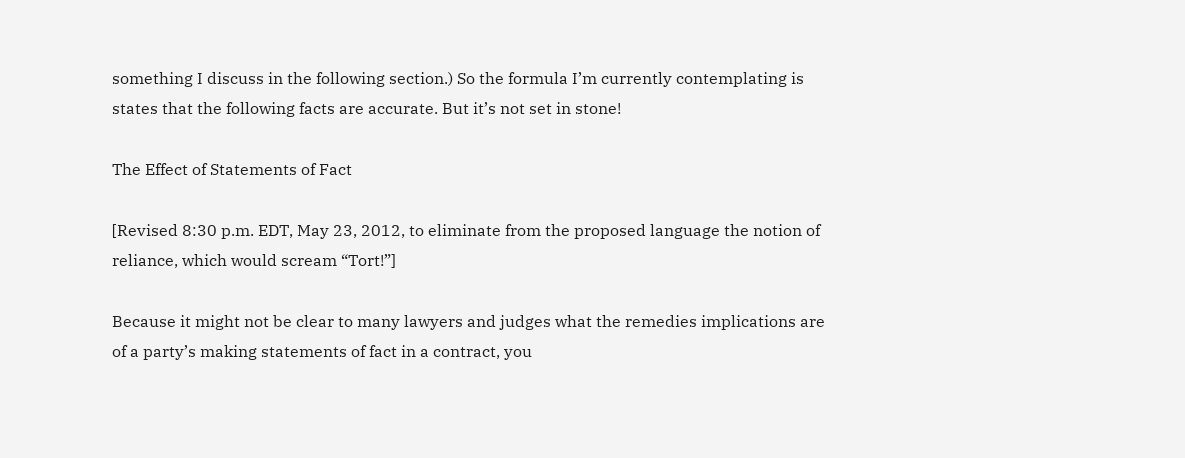something I discuss in the following section.) So the formula I’m currently contemplating is states that the following facts are accurate. But it’s not set in stone!

The Effect of Statements of Fact

[Revised 8:30 p.m. EDT, May 23, 2012, to eliminate from the proposed language the notion of reliance, which would scream “Tort!”]

Because it might not be clear to many lawyers and judges what the remedies implications are of a party’s making statements of fact in a contract, you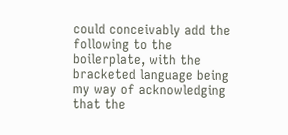could conceivably add the following to the boilerplate, with the bracketed language being my way of acknowledging that the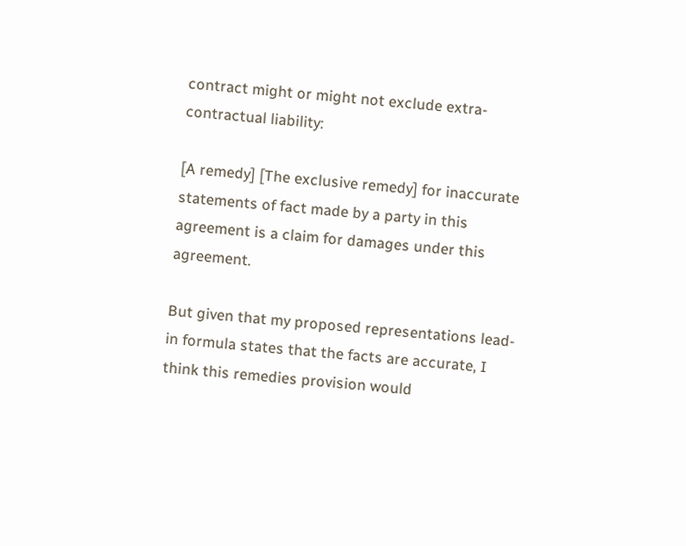contract might or might not exclude extra-contractual liability:

[A remedy] [The exclusive remedy] for inaccurate statements of fact made by a party in this agreement is a claim for damages under this agreement.

But given that my proposed representations lead-in formula states that the facts are accurate, I think this remedies provision would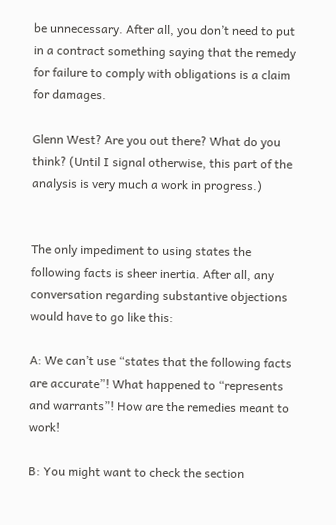be unnecessary. After all, you don’t need to put in a contract something saying that the remedy for failure to comply with obligations is a claim for damages.

Glenn West? Are you out there? What do you think? (Until I signal otherwise, this part of the analysis is very much a work in progress.)


The only impediment to using states the following facts is sheer inertia. After all, any conversation regarding substantive objections would have to go like this:

A: We can’t use “states that the following facts are accurate”! What happened to “represents and warrants”! How are the remedies meant to work!

B: You might want to check the section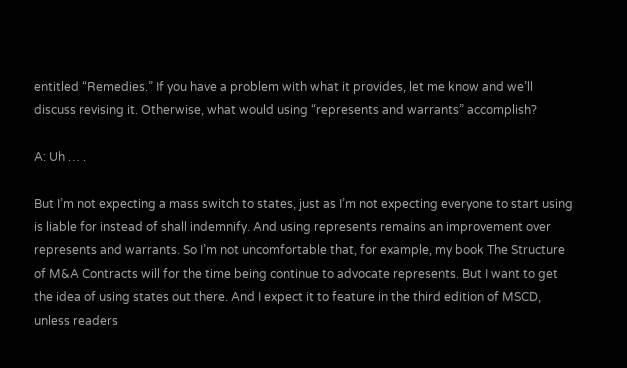entitled “Remedies.” If you have a problem with what it provides, let me know and we’ll discuss revising it. Otherwise, what would using “represents and warrants” accomplish?

A: Uh … .

But I’m not expecting a mass switch to states, just as I’m not expecting everyone to start using is liable for instead of shall indemnify. And using represents remains an improvement over represents and warrants. So I’m not uncomfortable that, for example, my book The Structure of M&A Contracts will for the time being continue to advocate represents. But I want to get the idea of using states out there. And I expect it to feature in the third edition of MSCD, unless readers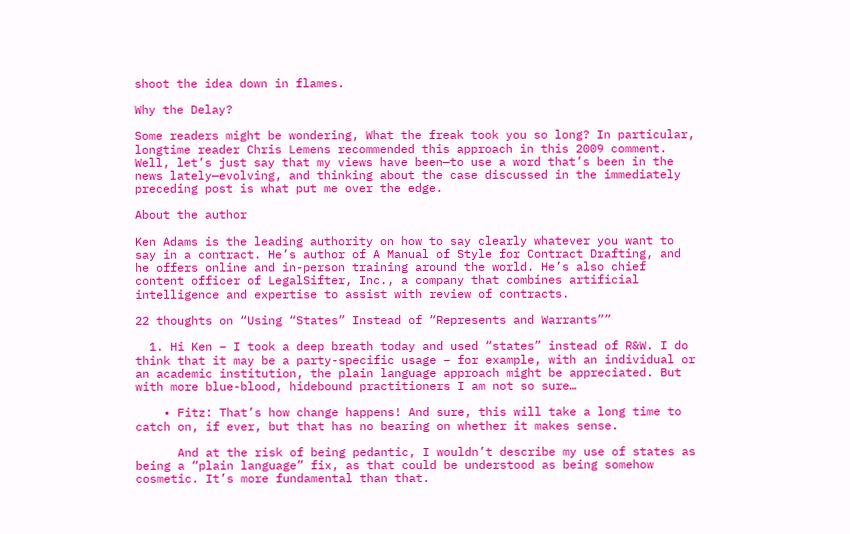shoot the idea down in flames.

Why the Delay?

Some readers might be wondering, What the freak took you so long? In particular, longtime reader Chris Lemens recommended this approach in this 2009 comment. Well, let’s just say that my views have been—to use a word that’s been in the news lately—evolving, and thinking about the case discussed in the immediately preceding post is what put me over the edge.

About the author

Ken Adams is the leading authority on how to say clearly whatever you want to say in a contract. He’s author of A Manual of Style for Contract Drafting, and he offers online and in-person training around the world. He’s also chief content officer of LegalSifter, Inc., a company that combines artificial intelligence and expertise to assist with review of contracts.

22 thoughts on “Using “States” Instead of “Represents and Warrants””

  1. Hi Ken – I took a deep breath today and used “states” instead of R&W. I do think that it may be a party-specific usage – for example, with an individual or an academic institution, the plain language approach might be appreciated. But with more blue-blood, hidebound practitioners I am not so sure…

    • Fitz: That’s how change happens! And sure, this will take a long time to catch on, if ever, but that has no bearing on whether it makes sense.

      And at the risk of being pedantic, I wouldn’t describe my use of states as being a “plain language” fix, as that could be understood as being somehow cosmetic. It’s more fundamental than that.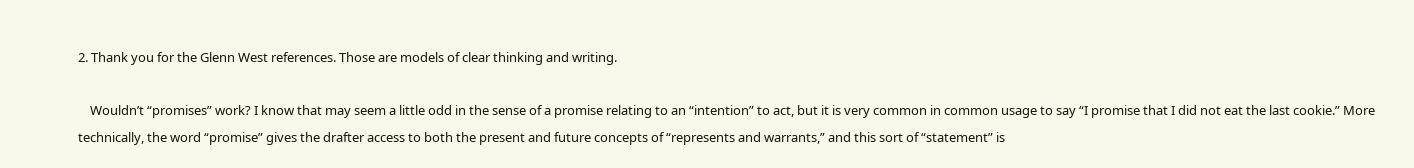2. Thank you for the Glenn West references. Those are models of clear thinking and writing.

    Wouldn’t “promises” work? I know that may seem a little odd in the sense of a promise relating to an “intention” to act, but it is very common in common usage to say “I promise that I did not eat the last cookie.” More technically, the word “promise” gives the drafter access to both the present and future concepts of “represents and warrants,” and this sort of “statement” is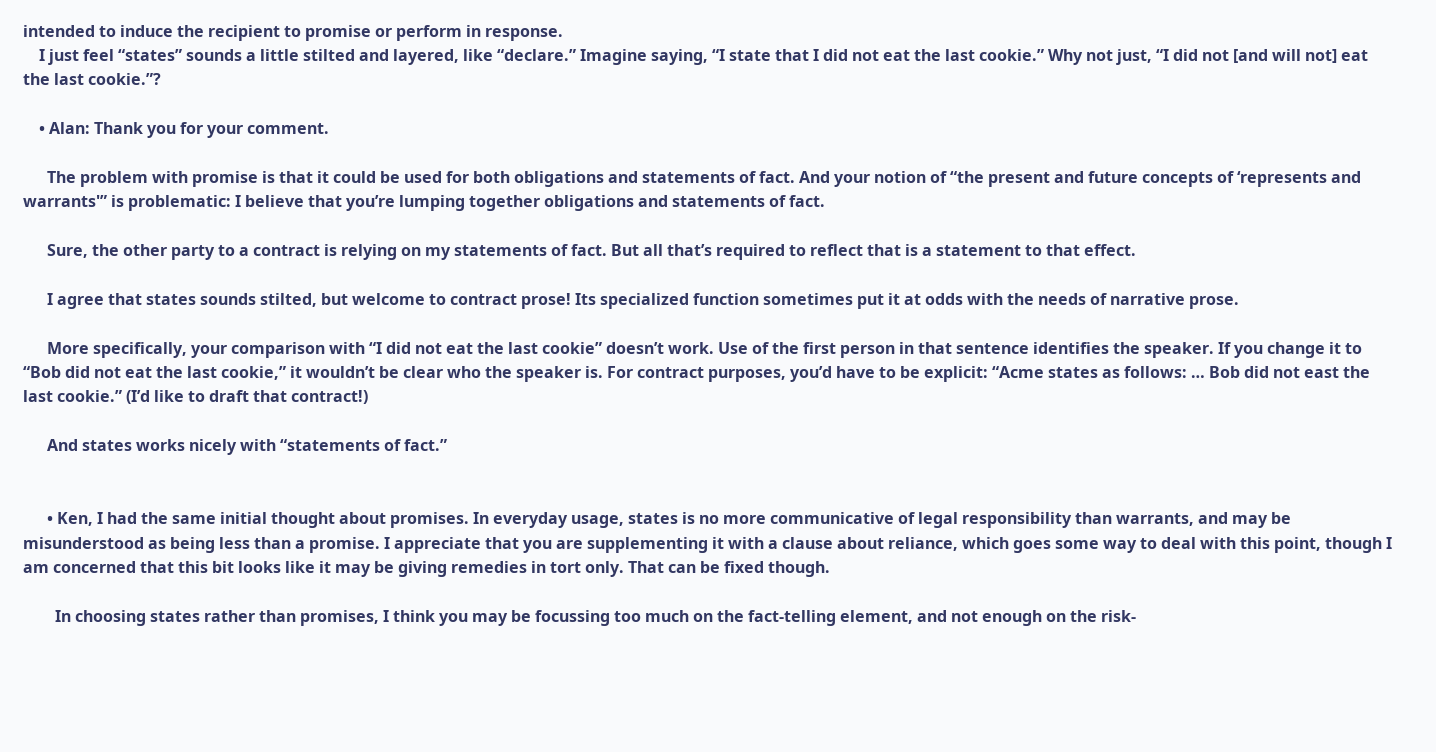intended to induce the recipient to promise or perform in response.
    I just feel “states” sounds a little stilted and layered, like “declare.” Imagine saying, “I state that I did not eat the last cookie.” Why not just, “I did not [and will not] eat the last cookie.”?

    • Alan: Thank you for your comment.

      The problem with promise is that it could be used for both obligations and statements of fact. And your notion of “the present and future concepts of ‘represents and warrants'” is problematic: I believe that you’re lumping together obligations and statements of fact.

      Sure, the other party to a contract is relying on my statements of fact. But all that’s required to reflect that is a statement to that effect.

      I agree that states sounds stilted, but welcome to contract prose! Its specialized function sometimes put it at odds with the needs of narrative prose.

      More specifically, your comparison with “I did not eat the last cookie” doesn’t work. Use of the first person in that sentence identifies the speaker. If you change it to “Bob did not eat the last cookie,” it wouldn’t be clear who the speaker is. For contract purposes, you’d have to be explicit: “Acme states as follows: … Bob did not east the last cookie.” (I’d like to draft that contract!)

      And states works nicely with “statements of fact.”


      • Ken, I had the same initial thought about promises. In everyday usage, states is no more communicative of legal responsibility than warrants, and may be misunderstood as being less than a promise. I appreciate that you are supplementing it with a clause about reliance, which goes some way to deal with this point, though I am concerned that this bit looks like it may be giving remedies in tort only. That can be fixed though.

        In choosing states rather than promises, I think you may be focussing too much on the fact-telling element, and not enough on the risk-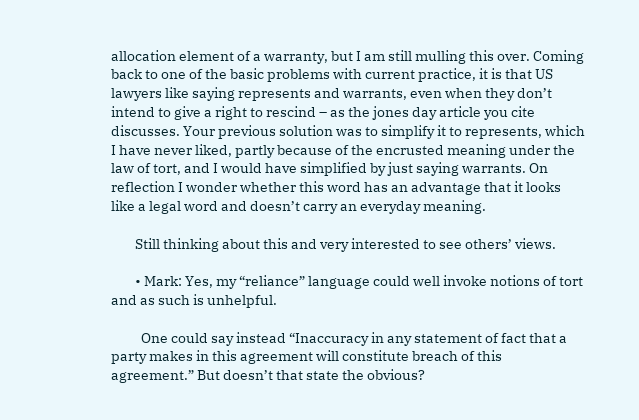allocation element of a warranty, but I am still mulling this over. Coming back to one of the basic problems with current practice, it is that US lawyers like saying represents and warrants, even when they don’t intend to give a right to rescind – as the jones day article you cite discusses. Your previous solution was to simplify it to represents, which I have never liked, partly because of the encrusted meaning under the law of tort, and I would have simplified by just saying warrants. On reflection I wonder whether this word has an advantage that it looks like a legal word and doesn’t carry an everyday meaning.

        Still thinking about this and very interested to see others’ views.

        • Mark: Yes, my “reliance” language could well invoke notions of tort and as such is unhelpful.

          One could say instead “Inaccuracy in any statement of fact that a party makes in this agreement will constitute breach of this agreement.” But doesn’t that state the obvious?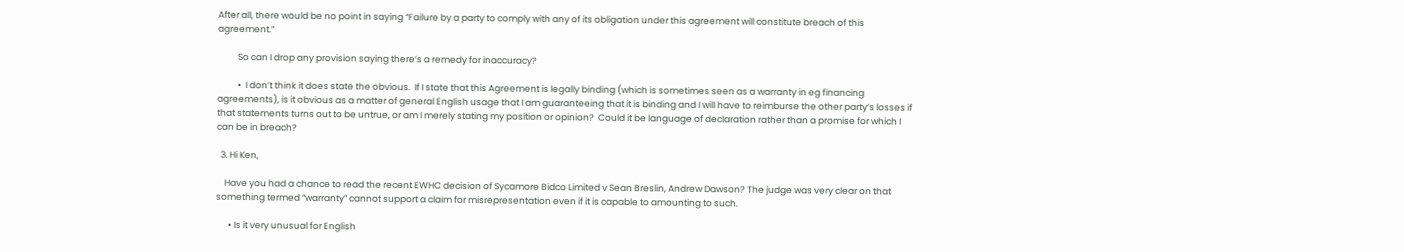After all, there would be no point in saying “Failure by a party to comply with any of its obligation under this agreement will constitute breach of this agreement.”

          So can I drop any provision saying there’s a remedy for inaccuracy?

          •  I don’t think it does state the obvious.  If I state that this Agreement is legally binding (which is sometimes seen as a warranty in eg financing agreements), is it obvious as a matter of general English usage that I am guaranteeing that it is binding and I will have to reimburse the other party’s losses if that statements turns out to be untrue, or am I merely stating my position or opinion?  Could it be language of declaration rather than a promise for which I can be in breach?

  3. Hi Ken,

    Have you had a chance to read the recent EWHC decision of Sycamore Bidco Limited v Sean Breslin, Andrew Dawson? The judge was very clear on that something termed “warranty” cannot support a claim for misrepresentation even if it is capable to amounting to such.

      • Is it very unusual for English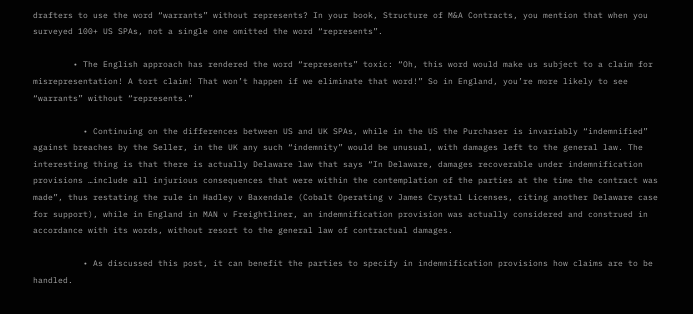drafters to use the word “warrants” without represents? In your book, Structure of M&A Contracts, you mention that when you surveyed 100+ US SPAs, not a single one omitted the word “represents”.

        • The English approach has rendered the word “represents” toxic: “Oh, this word would make us subject to a claim for misrepresentation! A tort claim! That won’t happen if we eliminate that word!” So in England, you’re more likely to see “warrants” without “represents.”

          • Continuing on the differences between US and UK SPAs, while in the US the Purchaser is invariably “indemnified” against breaches by the Seller, in the UK any such “indemnity” would be unusual, with damages left to the general law. The interesting thing is that there is actually Delaware law that says “In Delaware, damages recoverable under indemnification provisions …include all injurious consequences that were within the contemplation of the parties at the time the contract was made”, thus restating the rule in Hadley v Baxendale (Cobalt Operating v James Crystal Licenses, citing another Delaware case for support), while in England in MAN v Freightliner, an indemnification provision was actually considered and construed in accordance with its words, without resort to the general law of contractual damages.

          • As discussed this post, it can benefit the parties to specify in indemnification provisions how claims are to be handled.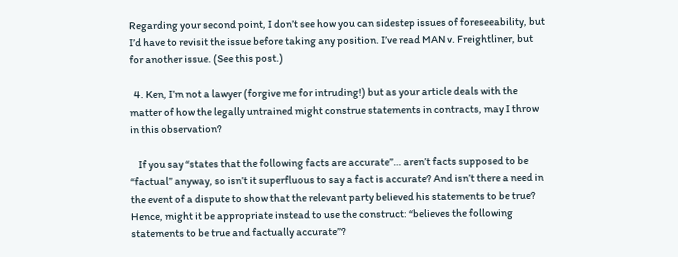Regarding your second point, I don’t see how you can sidestep issues of foreseeability, but I’d have to revisit the issue before taking any position. I’ve read MAN v. Freightliner, but for another issue. (See this post.)

  4. Ken, I’m not a lawyer (forgive me for intruding!) but as your article deals with the matter of how the legally untrained might construe statements in contracts, may I throw in this observation?

    If you say “states that the following facts are accurate”… aren’t facts supposed to be “factual” anyway, so isn’t it superfluous to say a fact is accurate? And isn’t there a need in the event of a dispute to show that the relevant party believed his statements to be true? Hence, might it be appropriate instead to use the construct: “believes the following statements to be true and factually accurate”?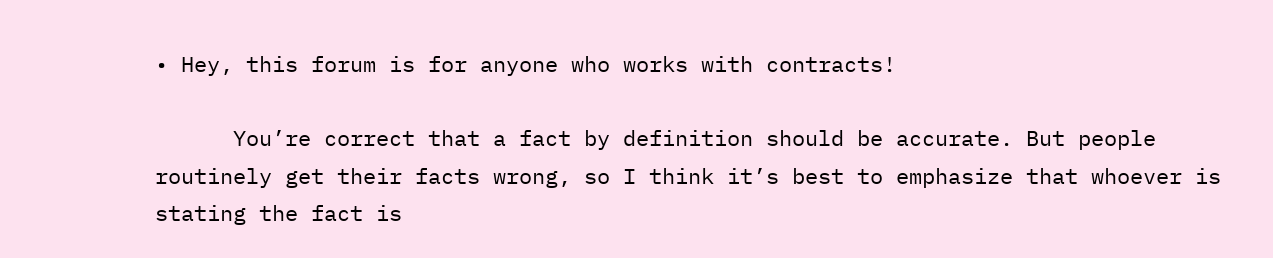• Hey, this forum is for anyone who works with contracts!

      You’re correct that a fact by definition should be accurate. But people routinely get their facts wrong, so I think it’s best to emphasize that whoever is stating the fact is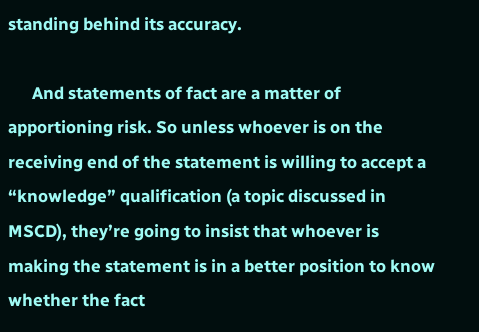standing behind its accuracy.

      And statements of fact are a matter of apportioning risk. So unless whoever is on the receiving end of the statement is willing to accept a “knowledge” qualification (a topic discussed in MSCD), they’re going to insist that whoever is making the statement is in a better position to know whether the fact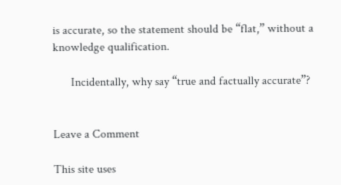is accurate, so the statement should be “flat,” without a knowledge qualification.

      Incidentally, why say “true and factually accurate”?


Leave a Comment

This site uses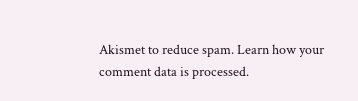Akismet to reduce spam. Learn how your comment data is processed.